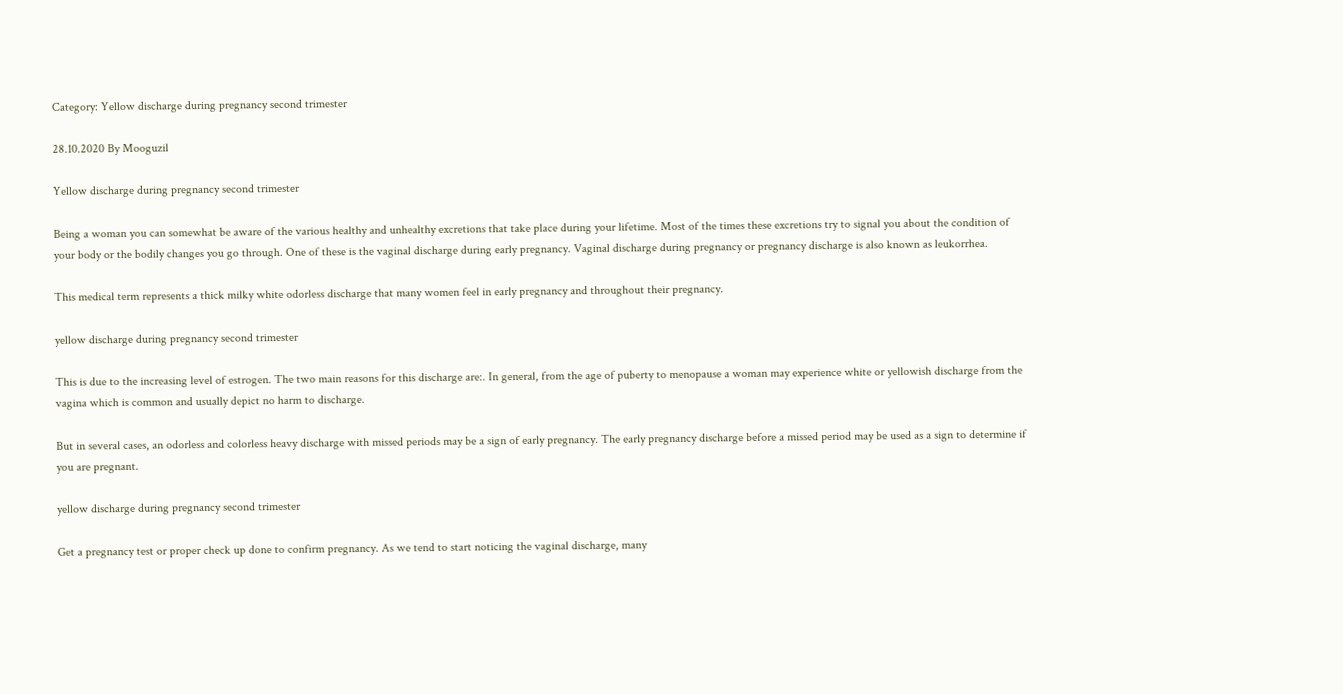Category: Yellow discharge during pregnancy second trimester

28.10.2020 By Mooguzil

Yellow discharge during pregnancy second trimester

Being a woman you can somewhat be aware of the various healthy and unhealthy excretions that take place during your lifetime. Most of the times these excretions try to signal you about the condition of your body or the bodily changes you go through. One of these is the vaginal discharge during early pregnancy. Vaginal discharge during pregnancy or pregnancy discharge is also known as leukorrhea.

This medical term represents a thick milky white odorless discharge that many women feel in early pregnancy and throughout their pregnancy.

yellow discharge during pregnancy second trimester

This is due to the increasing level of estrogen. The two main reasons for this discharge are:. In general, from the age of puberty to menopause a woman may experience white or yellowish discharge from the vagina which is common and usually depict no harm to discharge.

But in several cases, an odorless and colorless heavy discharge with missed periods may be a sign of early pregnancy. The early pregnancy discharge before a missed period may be used as a sign to determine if you are pregnant.

yellow discharge during pregnancy second trimester

Get a pregnancy test or proper check up done to confirm pregnancy. As we tend to start noticing the vaginal discharge, many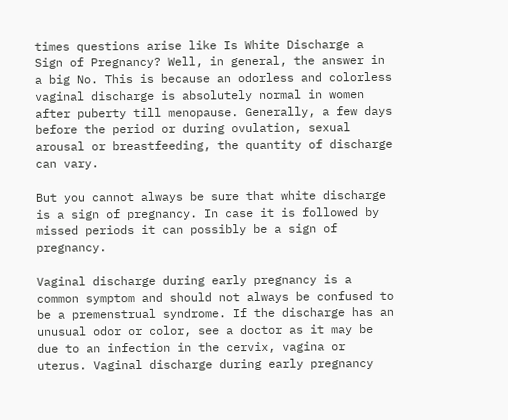times questions arise like Is White Discharge a Sign of Pregnancy? Well, in general, the answer in a big No. This is because an odorless and colorless vaginal discharge is absolutely normal in women after puberty till menopause. Generally, a few days before the period or during ovulation, sexual arousal or breastfeeding, the quantity of discharge can vary.

But you cannot always be sure that white discharge is a sign of pregnancy. In case it is followed by missed periods it can possibly be a sign of pregnancy.

Vaginal discharge during early pregnancy is a common symptom and should not always be confused to be a premenstrual syndrome. If the discharge has an unusual odor or color, see a doctor as it may be due to an infection in the cervix, vagina or uterus. Vaginal discharge during early pregnancy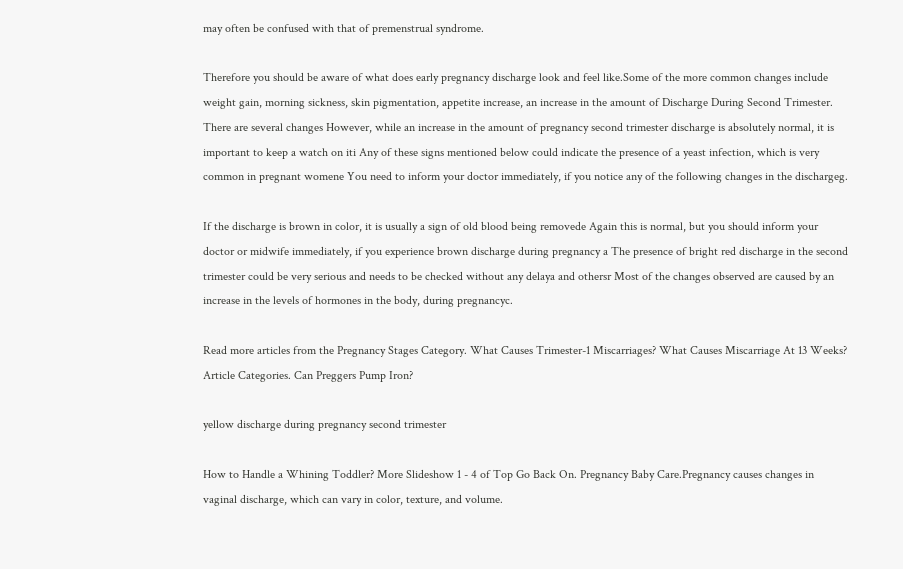may often be confused with that of premenstrual syndrome.

Therefore you should be aware of what does early pregnancy discharge look and feel like.Some of the more common changes include weight gain, morning sickness, skin pigmentation, appetite increase, an increase in the amount of Discharge During Second Trimester. There are several changes However, while an increase in the amount of pregnancy second trimester discharge is absolutely normal, it is important to keep a watch on iti Any of these signs mentioned below could indicate the presence of a yeast infection, which is very common in pregnant womene You need to inform your doctor immediately, if you notice any of the following changes in the dischargeg.

If the discharge is brown in color, it is usually a sign of old blood being removede Again this is normal, but you should inform your doctor or midwife immediately, if you experience brown discharge during pregnancy a The presence of bright red discharge in the second trimester could be very serious and needs to be checked without any delaya and othersr Most of the changes observed are caused by an increase in the levels of hormones in the body, during pregnancyc.

Read more articles from the Pregnancy Stages Category. What Causes Trimester-1 Miscarriages? What Causes Miscarriage At 13 Weeks? Article Categories. Can Preggers Pump Iron?

yellow discharge during pregnancy second trimester

How to Handle a Whining Toddler? More Slideshow 1 - 4 of Top Go Back On. Pregnancy Baby Care.Pregnancy causes changes in vaginal discharge, which can vary in color, texture, and volume.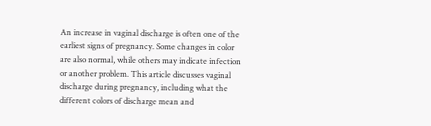An increase in vaginal discharge is often one of the earliest signs of pregnancy. Some changes in color are also normal, while others may indicate infection or another problem. This article discusses vaginal discharge during pregnancy, including what the different colors of discharge mean and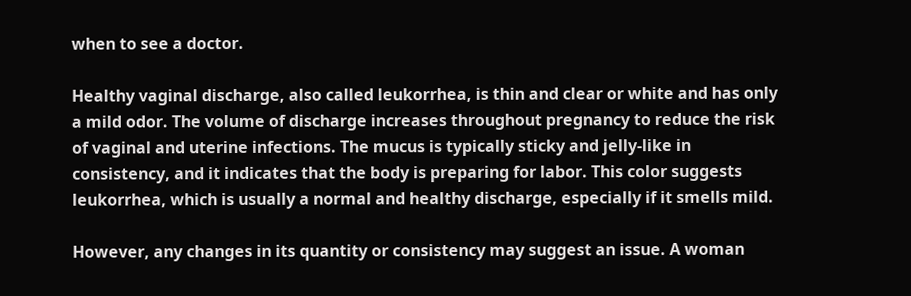when to see a doctor.

Healthy vaginal discharge, also called leukorrhea, is thin and clear or white and has only a mild odor. The volume of discharge increases throughout pregnancy to reduce the risk of vaginal and uterine infections. The mucus is typically sticky and jelly-like in consistency, and it indicates that the body is preparing for labor. This color suggests leukorrhea, which is usually a normal and healthy discharge, especially if it smells mild.

However, any changes in its quantity or consistency may suggest an issue. A woman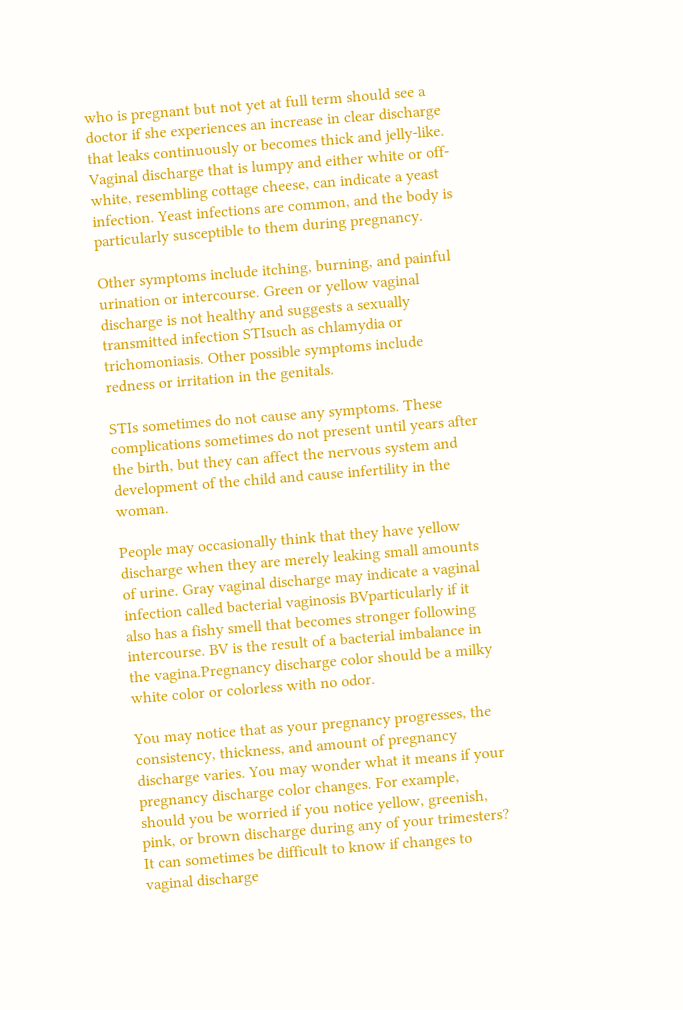who is pregnant but not yet at full term should see a doctor if she experiences an increase in clear discharge that leaks continuously or becomes thick and jelly-like. Vaginal discharge that is lumpy and either white or off-white, resembling cottage cheese, can indicate a yeast infection. Yeast infections are common, and the body is particularly susceptible to them during pregnancy.

Other symptoms include itching, burning, and painful urination or intercourse. Green or yellow vaginal discharge is not healthy and suggests a sexually transmitted infection STIsuch as chlamydia or trichomoniasis. Other possible symptoms include redness or irritation in the genitals.

STIs sometimes do not cause any symptoms. These complications sometimes do not present until years after the birth, but they can affect the nervous system and development of the child and cause infertility in the woman.

People may occasionally think that they have yellow discharge when they are merely leaking small amounts of urine. Gray vaginal discharge may indicate a vaginal infection called bacterial vaginosis BVparticularly if it also has a fishy smell that becomes stronger following intercourse. BV is the result of a bacterial imbalance in the vagina.Pregnancy discharge color should be a milky white color or colorless with no odor.

You may notice that as your pregnancy progresses, the consistency, thickness, and amount of pregnancy discharge varies. You may wonder what it means if your pregnancy discharge color changes. For example, should you be worried if you notice yellow, greenish, pink, or brown discharge during any of your trimesters? It can sometimes be difficult to know if changes to vaginal discharge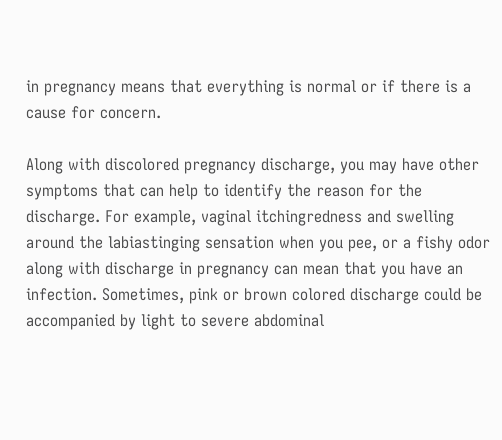in pregnancy means that everything is normal or if there is a cause for concern.

Along with discolored pregnancy discharge, you may have other symptoms that can help to identify the reason for the discharge. For example, vaginal itchingredness and swelling around the labiastinging sensation when you pee, or a fishy odor along with discharge in pregnancy can mean that you have an infection. Sometimes, pink or brown colored discharge could be accompanied by light to severe abdominal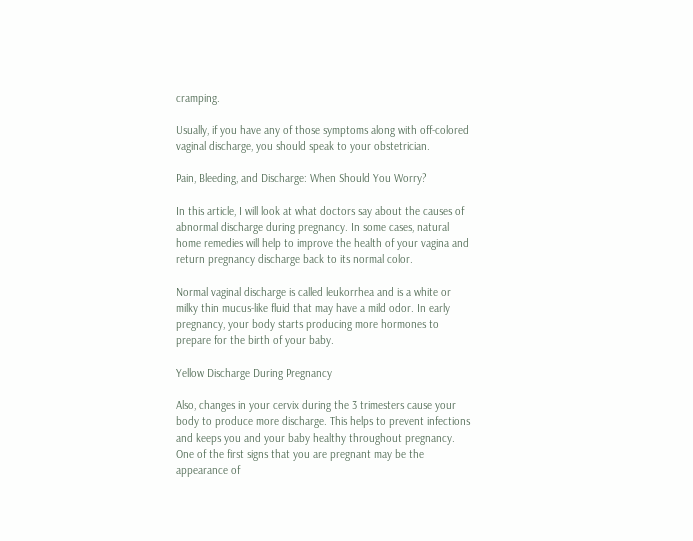cramping.

Usually, if you have any of those symptoms along with off-colored vaginal discharge, you should speak to your obstetrician.

Pain, Bleeding, and Discharge: When Should You Worry?

In this article, I will look at what doctors say about the causes of abnormal discharge during pregnancy. In some cases, natural home remedies will help to improve the health of your vagina and return pregnancy discharge back to its normal color.

Normal vaginal discharge is called leukorrhea and is a white or milky thin mucus-like fluid that may have a mild odor. In early pregnancy, your body starts producing more hormones to prepare for the birth of your baby.

Yellow Discharge During Pregnancy

Also, changes in your cervix during the 3 trimesters cause your body to produce more discharge. This helps to prevent infections and keeps you and your baby healthy throughout pregnancy. One of the first signs that you are pregnant may be the appearance of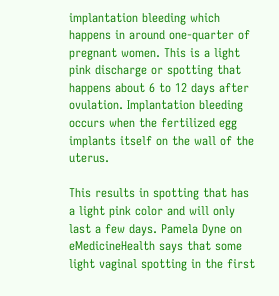implantation bleeding which happens in around one-quarter of pregnant women. This is a light pink discharge or spotting that happens about 6 to 12 days after ovulation. Implantation bleeding occurs when the fertilized egg implants itself on the wall of the uterus.

This results in spotting that has a light pink color and will only last a few days. Pamela Dyne on eMedicineHealth says that some light vaginal spotting in the first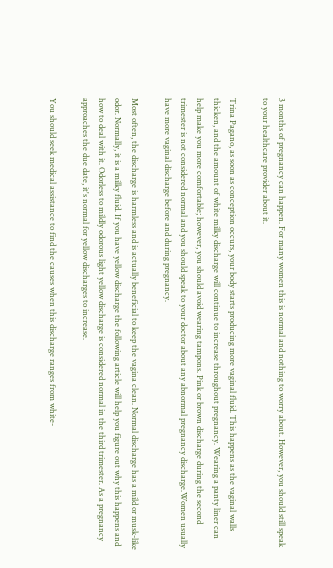3 months of pregnancy can happen. For many women this is normal and nothing to worry about. However, you should still speak to your healthcare provider about it.

Trina Pagano, as soon as conception occurs, your body starts producing more vaginal fluid. This happens as the vaginal walls thicken, and the amount of white milky discharge will continue to increase throughout pregnancy. Wearing a panty liner can help make you more comfortable; however, you should avoid wearing tampons. Pink or brown discharge during the second trimester is not considered normal and you should speak to your doctor about any abnormal pregnancy discharge.Women usually have more vaginal discharge before and during pregnancy.

Most often, the discharge is harmless and is actually beneficial to keep the vagina clean. Normal discharge has a mild or musk-like odor. Normally, it is a milky fluid. If you have yellow discharge the following article will help you figure out why this happens and how to deal with it. Odorless to mildly odorous light yellow discharge is considered normal in the third trimester. As a pregnancy approaches the due date, it's normal for yellow discharges to increase.

You should seek medical assistance to find the causes when this discharge ranges from white-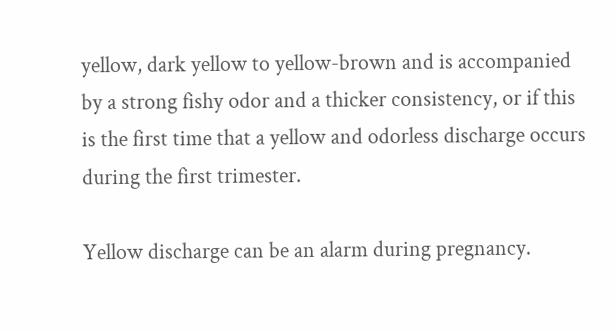yellow, dark yellow to yellow-brown and is accompanied by a strong fishy odor and a thicker consistency, or if this is the first time that a yellow and odorless discharge occurs during the first trimester.

Yellow discharge can be an alarm during pregnancy.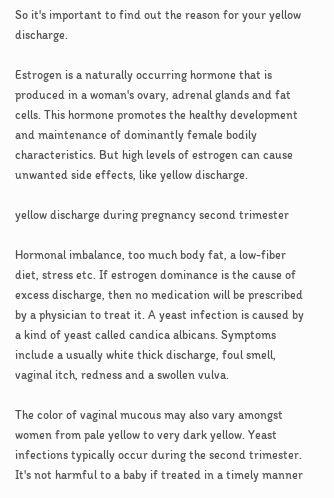So it's important to find out the reason for your yellow discharge.

Estrogen is a naturally occurring hormone that is produced in a woman's ovary, adrenal glands and fat cells. This hormone promotes the healthy development and maintenance of dominantly female bodily characteristics. But high levels of estrogen can cause unwanted side effects, like yellow discharge.

yellow discharge during pregnancy second trimester

Hormonal imbalance, too much body fat, a low-fiber diet, stress etc. If estrogen dominance is the cause of excess discharge, then no medication will be prescribed by a physician to treat it. A yeast infection is caused by a kind of yeast called candica albicans. Symptoms include a usually white thick discharge, foul smell, vaginal itch, redness and a swollen vulva.

The color of vaginal mucous may also vary amongst women from pale yellow to very dark yellow. Yeast infections typically occur during the second trimester. It's not harmful to a baby if treated in a timely manner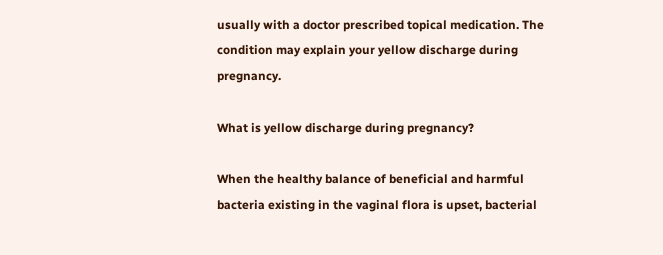usually with a doctor prescribed topical medication. The condition may explain your yellow discharge during pregnancy.

What is yellow discharge during pregnancy?

When the healthy balance of beneficial and harmful bacteria existing in the vaginal flora is upset, bacterial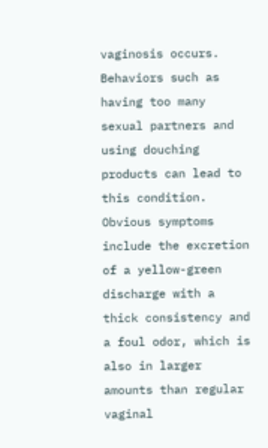vaginosis occurs. Behaviors such as having too many sexual partners and using douching products can lead to this condition. Obvious symptoms include the excretion of a yellow-green discharge with a thick consistency and a foul odor, which is also in larger amounts than regular vaginal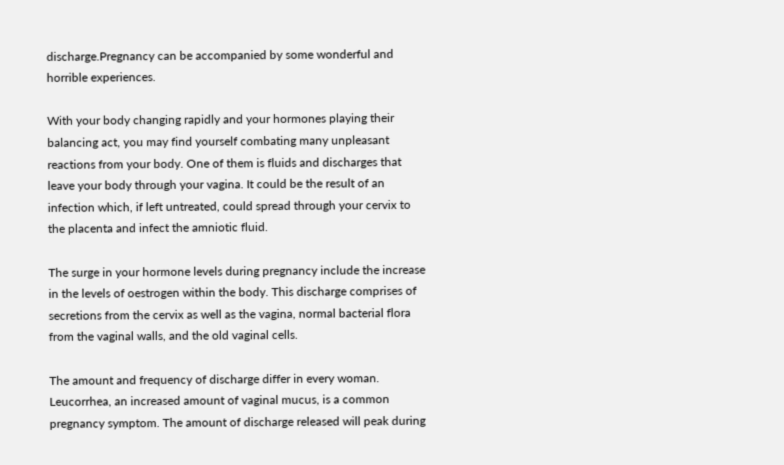discharge.Pregnancy can be accompanied by some wonderful and horrible experiences.

With your body changing rapidly and your hormones playing their balancing act, you may find yourself combating many unpleasant reactions from your body. One of them is fluids and discharges that leave your body through your vagina. It could be the result of an infection which, if left untreated, could spread through your cervix to the placenta and infect the amniotic fluid.

The surge in your hormone levels during pregnancy include the increase in the levels of oestrogen within the body. This discharge comprises of secretions from the cervix as well as the vagina, normal bacterial flora from the vaginal walls, and the old vaginal cells.

The amount and frequency of discharge differ in every woman. Leucorrhea, an increased amount of vaginal mucus, is a common pregnancy symptom. The amount of discharge released will peak during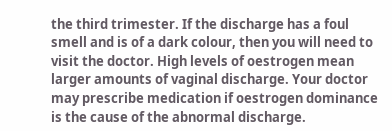the third trimester. If the discharge has a foul smell and is of a dark colour, then you will need to visit the doctor. High levels of oestrogen mean larger amounts of vaginal discharge. Your doctor may prescribe medication if oestrogen dominance is the cause of the abnormal discharge.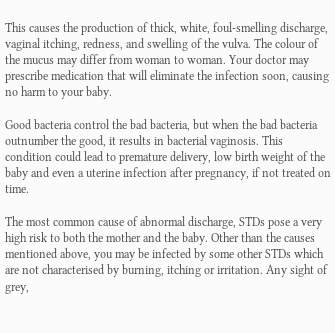This causes the production of thick, white, foul-smelling discharge, vaginal itching, redness, and swelling of the vulva. The colour of the mucus may differ from woman to woman. Your doctor may prescribe medication that will eliminate the infection soon, causing no harm to your baby.

Good bacteria control the bad bacteria, but when the bad bacteria outnumber the good, it results in bacterial vaginosis. This condition could lead to premature delivery, low birth weight of the baby and even a uterine infection after pregnancy, if not treated on time.

The most common cause of abnormal discharge, STDs pose a very high risk to both the mother and the baby. Other than the causes mentioned above, you may be infected by some other STDs which are not characterised by burning, itching or irritation. Any sight of grey,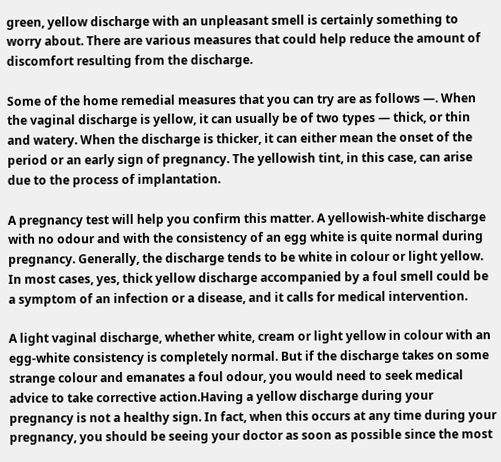green, yellow discharge with an unpleasant smell is certainly something to worry about. There are various measures that could help reduce the amount of discomfort resulting from the discharge.

Some of the home remedial measures that you can try are as follows —. When the vaginal discharge is yellow, it can usually be of two types — thick, or thin and watery. When the discharge is thicker, it can either mean the onset of the period or an early sign of pregnancy. The yellowish tint, in this case, can arise due to the process of implantation.

A pregnancy test will help you confirm this matter. A yellowish-white discharge with no odour and with the consistency of an egg white is quite normal during pregnancy. Generally, the discharge tends to be white in colour or light yellow. In most cases, yes, thick yellow discharge accompanied by a foul smell could be a symptom of an infection or a disease, and it calls for medical intervention.

A light vaginal discharge, whether white, cream or light yellow in colour with an egg-white consistency is completely normal. But if the discharge takes on some strange colour and emanates a foul odour, you would need to seek medical advice to take corrective action.Having a yellow discharge during your pregnancy is not a healthy sign. In fact, when this occurs at any time during your pregnancy, you should be seeing your doctor as soon as possible since the most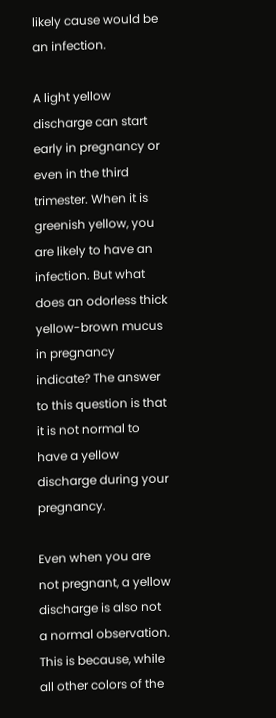likely cause would be an infection.

A light yellow discharge can start early in pregnancy or even in the third trimester. When it is greenish yellow, you are likely to have an infection. But what does an odorless thick yellow-brown mucus in pregnancy indicate? The answer to this question is that it is not normal to have a yellow discharge during your pregnancy.

Even when you are not pregnant, a yellow discharge is also not a normal observation. This is because, while all other colors of the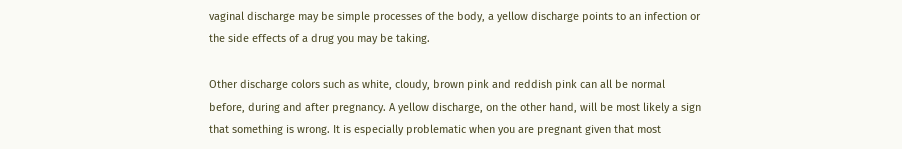vaginal discharge may be simple processes of the body, a yellow discharge points to an infection or the side effects of a drug you may be taking.

Other discharge colors such as white, cloudy, brown pink and reddish pink can all be normal before, during and after pregnancy. A yellow discharge, on the other hand, will be most likely a sign that something is wrong. It is especially problematic when you are pregnant given that most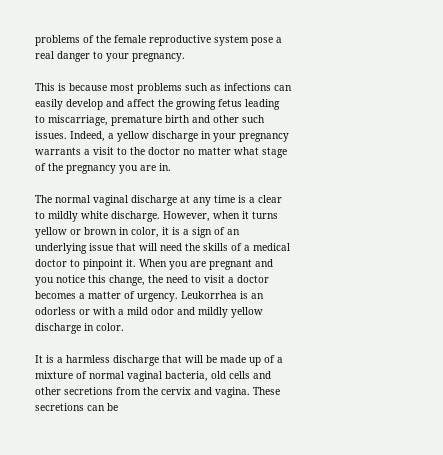problems of the female reproductive system pose a real danger to your pregnancy.

This is because most problems such as infections can easily develop and affect the growing fetus leading to miscarriage, premature birth and other such issues. Indeed, a yellow discharge in your pregnancy warrants a visit to the doctor no matter what stage of the pregnancy you are in.

The normal vaginal discharge at any time is a clear to mildly white discharge. However, when it turns yellow or brown in color, it is a sign of an underlying issue that will need the skills of a medical doctor to pinpoint it. When you are pregnant and you notice this change, the need to visit a doctor becomes a matter of urgency. Leukorrhea is an odorless or with a mild odor and mildly yellow discharge in color.

It is a harmless discharge that will be made up of a mixture of normal vaginal bacteria, old cells and other secretions from the cervix and vagina. These secretions can be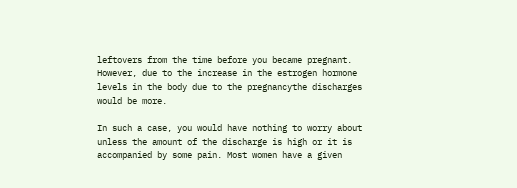leftovers from the time before you became pregnant. However, due to the increase in the estrogen hormone levels in the body due to the pregnancythe discharges would be more.

In such a case, you would have nothing to worry about unless the amount of the discharge is high or it is accompanied by some pain. Most women have a given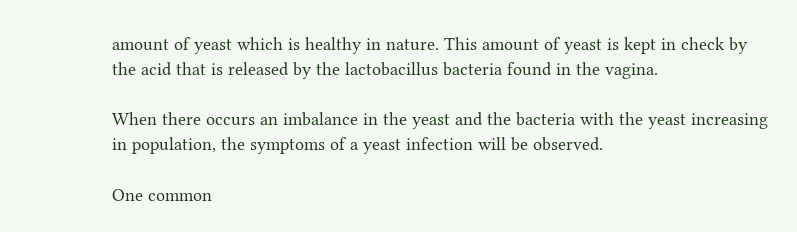amount of yeast which is healthy in nature. This amount of yeast is kept in check by the acid that is released by the lactobacillus bacteria found in the vagina.

When there occurs an imbalance in the yeast and the bacteria with the yeast increasing in population, the symptoms of a yeast infection will be observed.

One common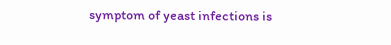symptom of yeast infections is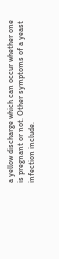a yellow discharge which can occur whether one is pregnant or not. Other symptoms of a yeast infection include.